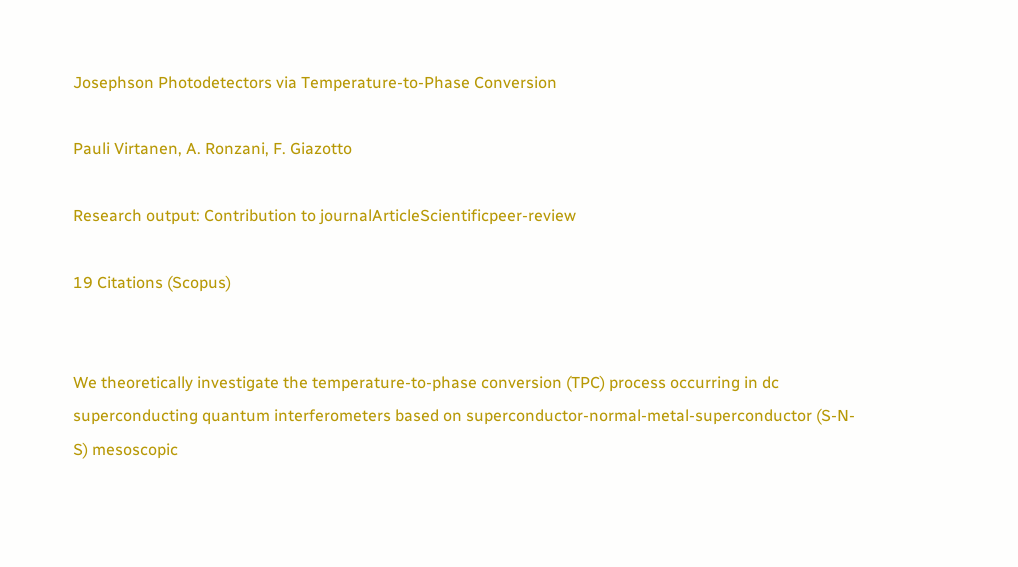Josephson Photodetectors via Temperature-to-Phase Conversion

Pauli Virtanen, A. Ronzani, F. Giazotto

Research output: Contribution to journalArticleScientificpeer-review

19 Citations (Scopus)


We theoretically investigate the temperature-to-phase conversion (TPC) process occurring in dc superconducting quantum interferometers based on superconductor-normal-metal-superconductor (S-N-S) mesoscopic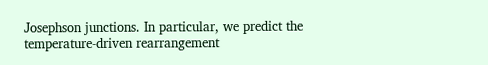Josephson junctions. In particular, we predict the temperature-driven rearrangement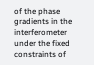of the phase gradients in the interferometer under the fixed constraints of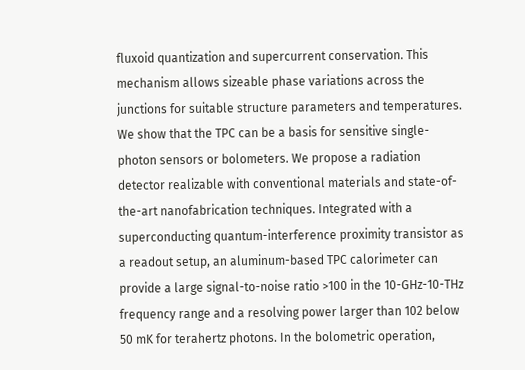fluxoid quantization and supercurrent conservation. This mechanism allows sizeable phase variations across the junctions for suitable structure parameters and temperatures. We show that the TPC can be a basis for sensitive single-photon sensors or bolometers. We propose a radiation detector realizable with conventional materials and state-of-the-art nanofabrication techniques. Integrated with a superconducting quantum-interference proximity transistor as a readout setup, an aluminum-based TPC calorimeter can provide a large signal-to-noise ratio >100 in the 10-GHz-10-THz frequency range and a resolving power larger than 102 below 50 mK for terahertz photons. In the bolometric operation,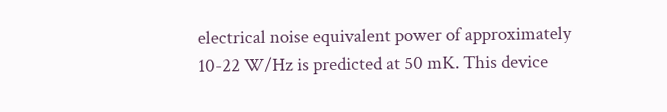electrical noise equivalent power of approximately 10-22 W/Hz is predicted at 50 mK. This device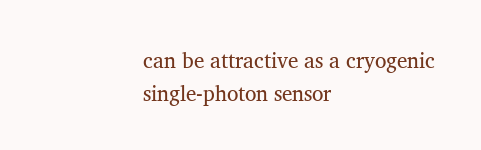can be attractive as a cryogenic single-photon sensor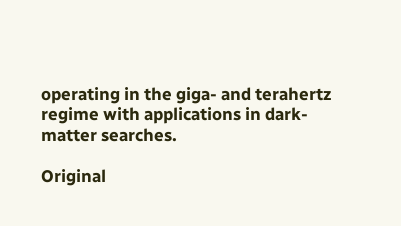operating in the giga- and terahertz regime with applications in dark-matter searches.

Original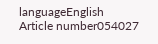languageEnglish
Article number054027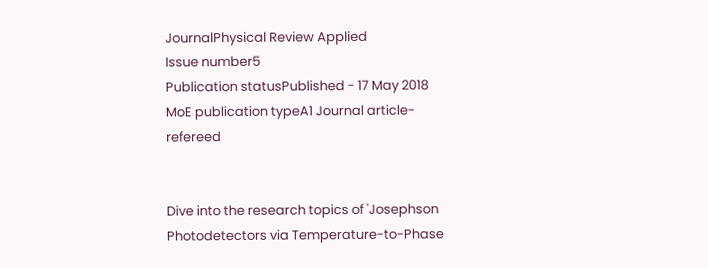JournalPhysical Review Applied
Issue number5
Publication statusPublished - 17 May 2018
MoE publication typeA1 Journal article-refereed


Dive into the research topics of 'Josephson Photodetectors via Temperature-to-Phase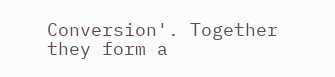Conversion'. Together they form a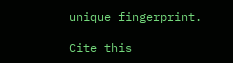unique fingerprint.

Cite this